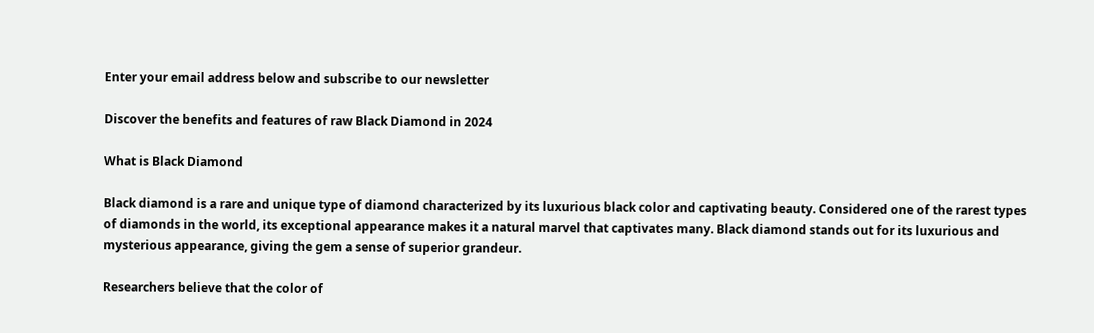Enter your email address below and subscribe to our newsletter

Discover the benefits and features of raw Black Diamond in 2024

What is Black Diamond

Black diamond is a rare and unique type of diamond characterized by its luxurious black color and captivating beauty. Considered one of the rarest types of diamonds in the world, its exceptional appearance makes it a natural marvel that captivates many. Black diamond stands out for its luxurious and mysterious appearance, giving the gem a sense of superior grandeur.

Researchers believe that the color of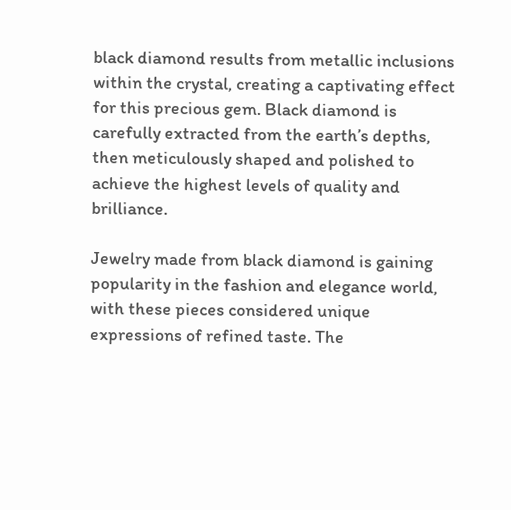black diamond results from metallic inclusions within the crystal, creating a captivating effect for this precious gem. Black diamond is carefully extracted from the earth’s depths, then meticulously shaped and polished to achieve the highest levels of quality and brilliance.

Jewelry made from black diamond is gaining popularity in the fashion and elegance world, with these pieces considered unique expressions of refined taste. The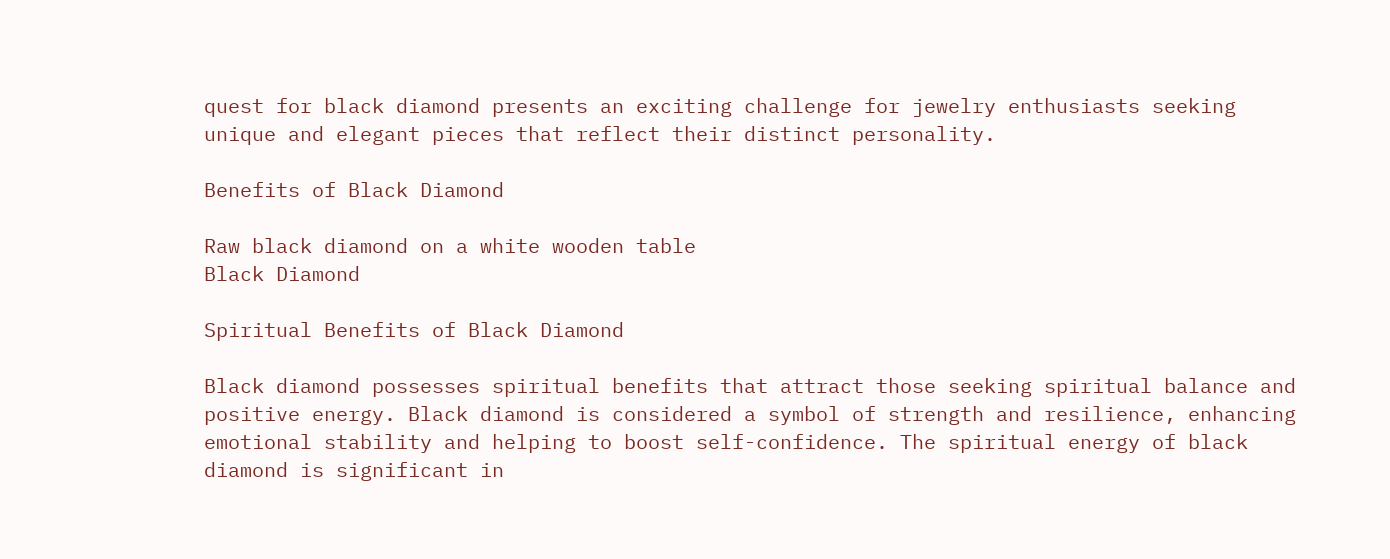quest for black diamond presents an exciting challenge for jewelry enthusiasts seeking unique and elegant pieces that reflect their distinct personality.

Benefits of Black Diamond

Raw black diamond on a white wooden table
Black Diamond

Spiritual Benefits of Black Diamond

Black diamond possesses spiritual benefits that attract those seeking spiritual balance and positive energy. Black diamond is considered a symbol of strength and resilience, enhancing emotional stability and helping to boost self-confidence. The spiritual energy of black diamond is significant in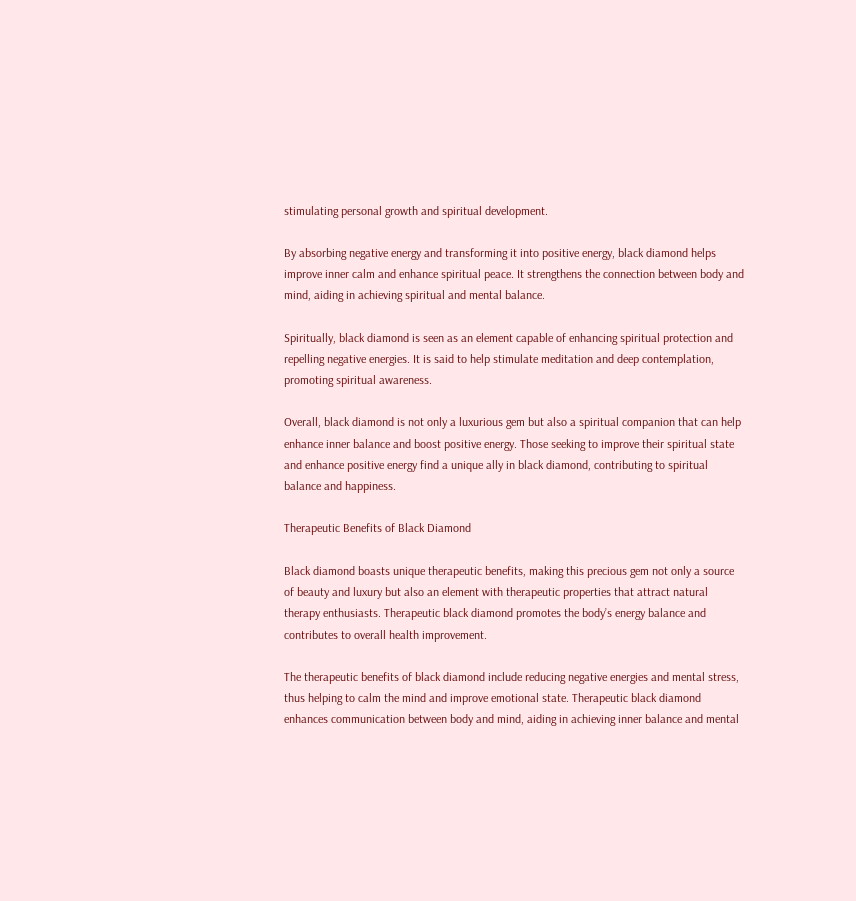stimulating personal growth and spiritual development.

By absorbing negative energy and transforming it into positive energy, black diamond helps improve inner calm and enhance spiritual peace. It strengthens the connection between body and mind, aiding in achieving spiritual and mental balance.

Spiritually, black diamond is seen as an element capable of enhancing spiritual protection and repelling negative energies. It is said to help stimulate meditation and deep contemplation, promoting spiritual awareness.

Overall, black diamond is not only a luxurious gem but also a spiritual companion that can help enhance inner balance and boost positive energy. Those seeking to improve their spiritual state and enhance positive energy find a unique ally in black diamond, contributing to spiritual balance and happiness.

Therapeutic Benefits of Black Diamond

Black diamond boasts unique therapeutic benefits, making this precious gem not only a source of beauty and luxury but also an element with therapeutic properties that attract natural therapy enthusiasts. Therapeutic black diamond promotes the body’s energy balance and contributes to overall health improvement.

The therapeutic benefits of black diamond include reducing negative energies and mental stress, thus helping to calm the mind and improve emotional state. Therapeutic black diamond enhances communication between body and mind, aiding in achieving inner balance and mental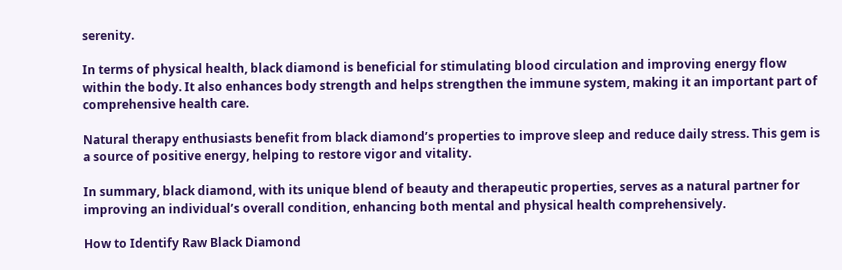serenity.

In terms of physical health, black diamond is beneficial for stimulating blood circulation and improving energy flow within the body. It also enhances body strength and helps strengthen the immune system, making it an important part of comprehensive health care.

Natural therapy enthusiasts benefit from black diamond’s properties to improve sleep and reduce daily stress. This gem is a source of positive energy, helping to restore vigor and vitality.

In summary, black diamond, with its unique blend of beauty and therapeutic properties, serves as a natural partner for improving an individual’s overall condition, enhancing both mental and physical health comprehensively.

How to Identify Raw Black Diamond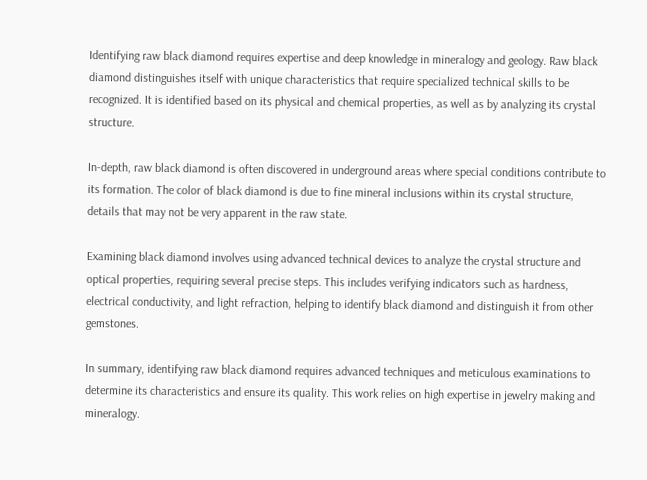Identifying raw black diamond requires expertise and deep knowledge in mineralogy and geology. Raw black diamond distinguishes itself with unique characteristics that require specialized technical skills to be recognized. It is identified based on its physical and chemical properties, as well as by analyzing its crystal structure.

In-depth, raw black diamond is often discovered in underground areas where special conditions contribute to its formation. The color of black diamond is due to fine mineral inclusions within its crystal structure, details that may not be very apparent in the raw state.

Examining black diamond involves using advanced technical devices to analyze the crystal structure and optical properties, requiring several precise steps. This includes verifying indicators such as hardness, electrical conductivity, and light refraction, helping to identify black diamond and distinguish it from other gemstones.

In summary, identifying raw black diamond requires advanced techniques and meticulous examinations to determine its characteristics and ensure its quality. This work relies on high expertise in jewelry making and mineralogy.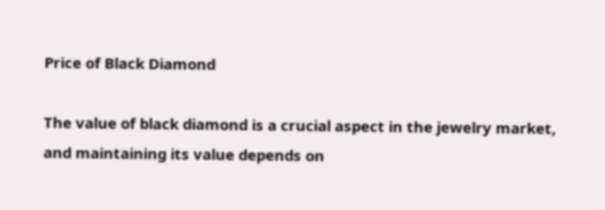Price of Black Diamond

The value of black diamond is a crucial aspect in the jewelry market, and maintaining its value depends on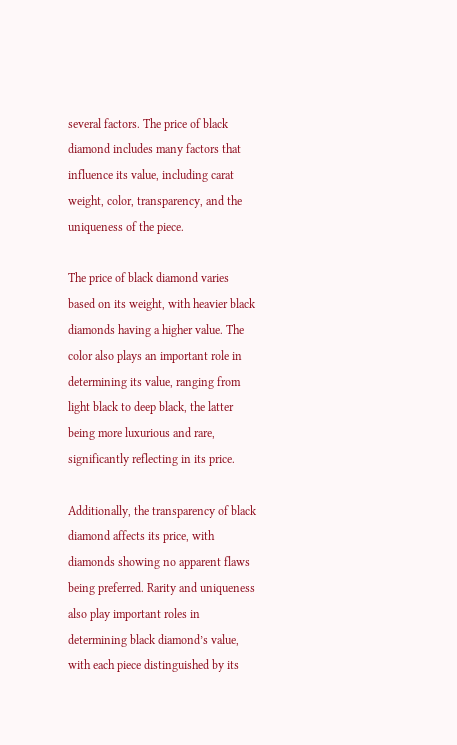several factors. The price of black diamond includes many factors that influence its value, including carat weight, color, transparency, and the uniqueness of the piece.

The price of black diamond varies based on its weight, with heavier black diamonds having a higher value. The color also plays an important role in determining its value, ranging from light black to deep black, the latter being more luxurious and rare, significantly reflecting in its price.

Additionally, the transparency of black diamond affects its price, with diamonds showing no apparent flaws being preferred. Rarity and uniqueness also play important roles in determining black diamond’s value, with each piece distinguished by its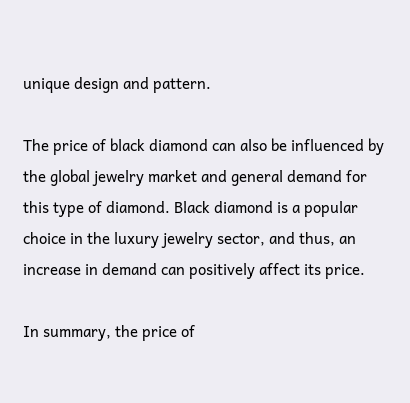unique design and pattern.

The price of black diamond can also be influenced by the global jewelry market and general demand for this type of diamond. Black diamond is a popular choice in the luxury jewelry sector, and thus, an increase in demand can positively affect its price.

In summary, the price of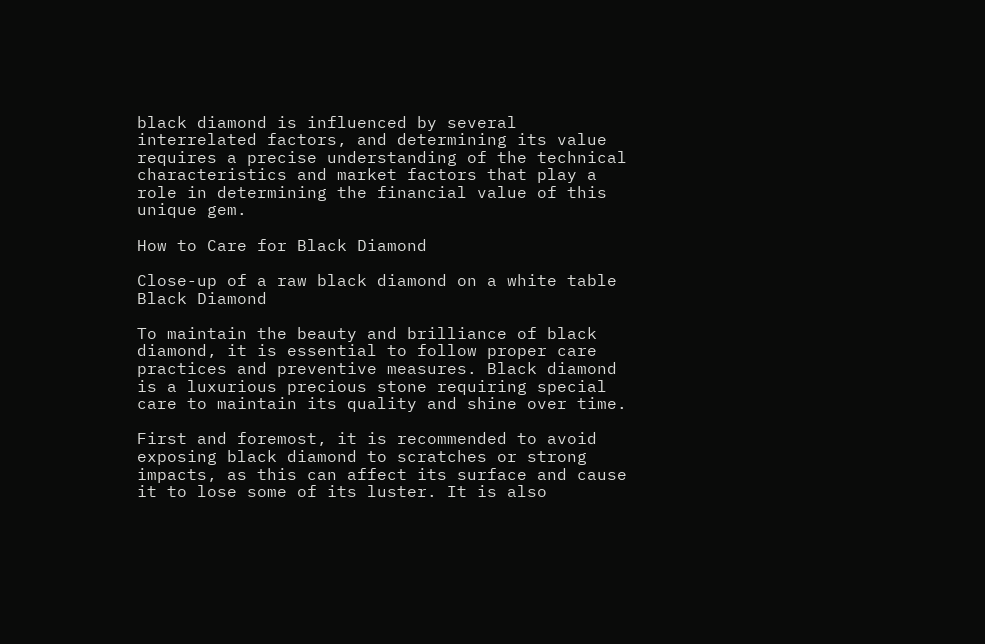black diamond is influenced by several interrelated factors, and determining its value requires a precise understanding of the technical characteristics and market factors that play a role in determining the financial value of this unique gem.

How to Care for Black Diamond

Close-up of a raw black diamond on a white table
Black Diamond

To maintain the beauty and brilliance of black diamond, it is essential to follow proper care practices and preventive measures. Black diamond is a luxurious precious stone requiring special care to maintain its quality and shine over time.

First and foremost, it is recommended to avoid exposing black diamond to scratches or strong impacts, as this can affect its surface and cause it to lose some of its luster. It is also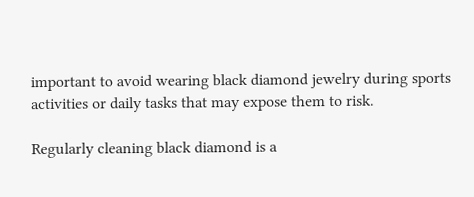important to avoid wearing black diamond jewelry during sports activities or daily tasks that may expose them to risk.

Regularly cleaning black diamond is a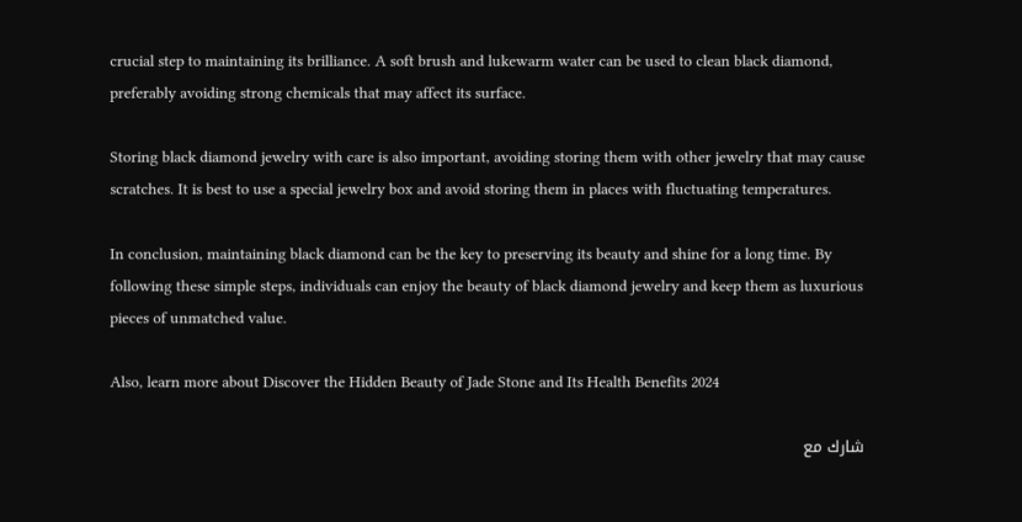crucial step to maintaining its brilliance. A soft brush and lukewarm water can be used to clean black diamond, preferably avoiding strong chemicals that may affect its surface.

Storing black diamond jewelry with care is also important, avoiding storing them with other jewelry that may cause scratches. It is best to use a special jewelry box and avoid storing them in places with fluctuating temperatures.

In conclusion, maintaining black diamond can be the key to preserving its beauty and shine for a long time. By following these simple steps, individuals can enjoy the beauty of black diamond jewelry and keep them as luxurious pieces of unmatched value.

Also, learn more about Discover the Hidden Beauty of Jade Stone and Its Health Benefits 2024

شارك مع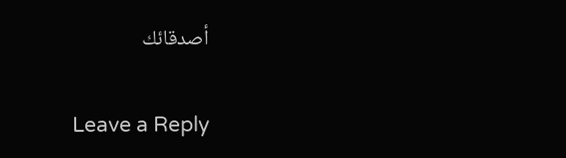أصدقائك

Leave a Reply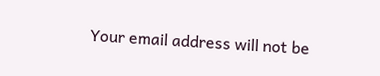Your email address will not be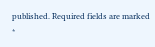published. Required fields are marked *